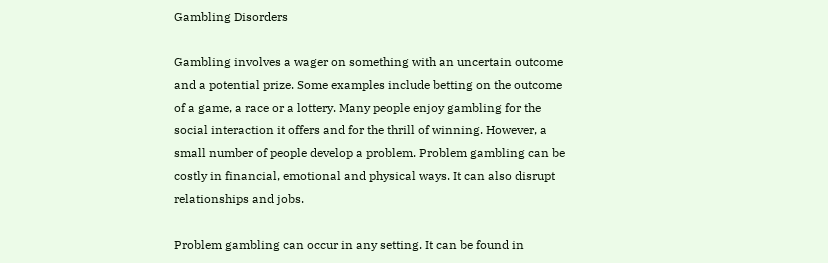Gambling Disorders

Gambling involves a wager on something with an uncertain outcome and a potential prize. Some examples include betting on the outcome of a game, a race or a lottery. Many people enjoy gambling for the social interaction it offers and for the thrill of winning. However, a small number of people develop a problem. Problem gambling can be costly in financial, emotional and physical ways. It can also disrupt relationships and jobs.

Problem gambling can occur in any setting. It can be found in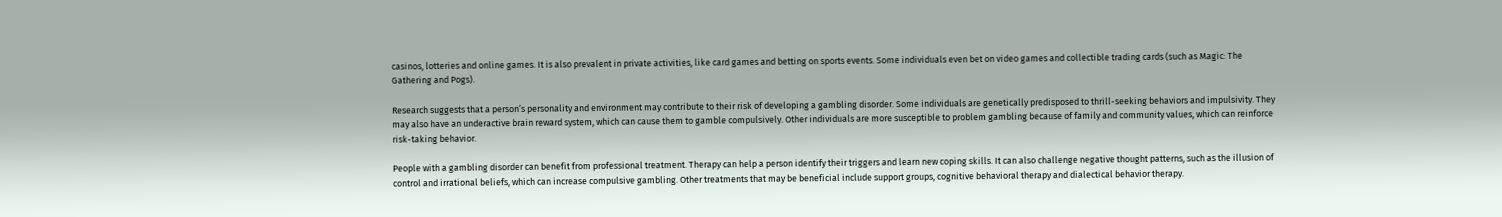casinos, lotteries and online games. It is also prevalent in private activities, like card games and betting on sports events. Some individuals even bet on video games and collectible trading cards (such as Magic: The Gathering and Pogs).

Research suggests that a person’s personality and environment may contribute to their risk of developing a gambling disorder. Some individuals are genetically predisposed to thrill-seeking behaviors and impulsivity. They may also have an underactive brain reward system, which can cause them to gamble compulsively. Other individuals are more susceptible to problem gambling because of family and community values, which can reinforce risk-taking behavior.

People with a gambling disorder can benefit from professional treatment. Therapy can help a person identify their triggers and learn new coping skills. It can also challenge negative thought patterns, such as the illusion of control and irrational beliefs, which can increase compulsive gambling. Other treatments that may be beneficial include support groups, cognitive behavioral therapy and dialectical behavior therapy.